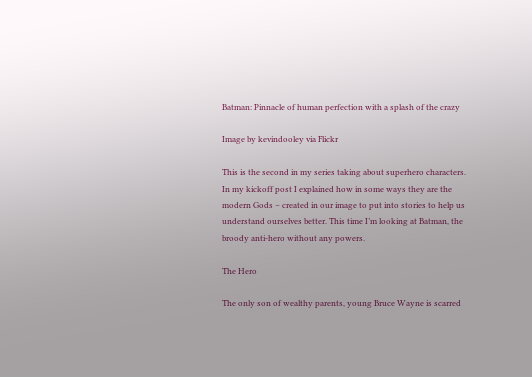Batman: Pinnacle of human perfection with a splash of the crazy

Image by kevindooley via Flickr

This is the second in my series taking about superhero characters. In my kickoff post I explained how in some ways they are the modern Gods – created in our image to put into stories to help us understand ourselves better. This time I’m looking at Batman, the broody anti-hero without any powers.

The Hero

The only son of wealthy parents, young Bruce Wayne is scarred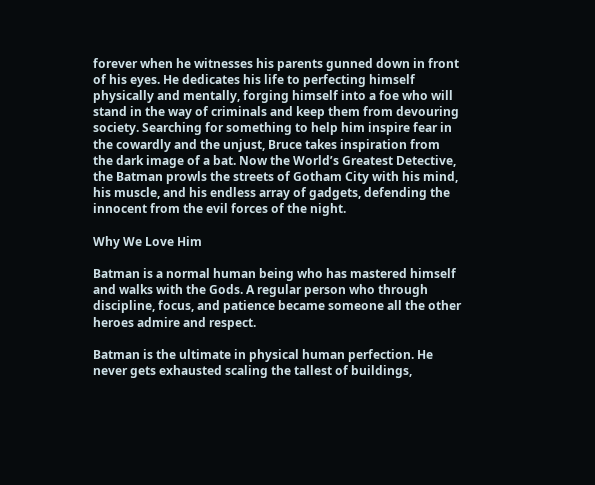forever when he witnesses his parents gunned down in front of his eyes. He dedicates his life to perfecting himself physically and mentally, forging himself into a foe who will stand in the way of criminals and keep them from devouring society. Searching for something to help him inspire fear in the cowardly and the unjust, Bruce takes inspiration from the dark image of a bat. Now the World’s Greatest Detective, the Batman prowls the streets of Gotham City with his mind, his muscle, and his endless array of gadgets, defending the innocent from the evil forces of the night.

Why We Love Him

Batman is a normal human being who has mastered himself and walks with the Gods. A regular person who through discipline, focus, and patience became someone all the other heroes admire and respect.

Batman is the ultimate in physical human perfection. He never gets exhausted scaling the tallest of buildings,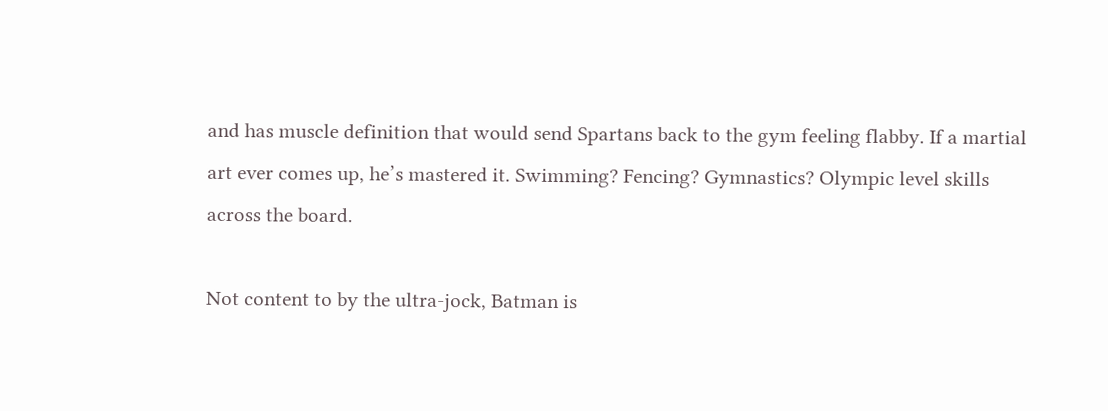and has muscle definition that would send Spartans back to the gym feeling flabby. If a martial art ever comes up, he’s mastered it. Swimming? Fencing? Gymnastics? Olympic level skills across the board.

Not content to by the ultra-jock, Batman is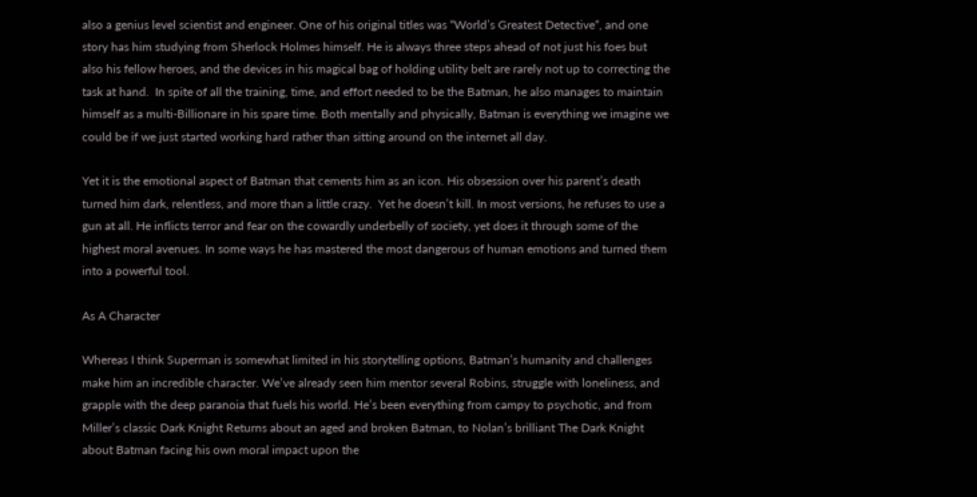also a genius level scientist and engineer. One of his original titles was “World’s Greatest Detective“, and one story has him studying from Sherlock Holmes himself. He is always three steps ahead of not just his foes but also his fellow heroes, and the devices in his magical bag of holding utility belt are rarely not up to correcting the task at hand.  In spite of all the training, time, and effort needed to be the Batman, he also manages to maintain himself as a multi-Billionare in his spare time. Both mentally and physically, Batman is everything we imagine we could be if we just started working hard rather than sitting around on the internet all day.

Yet it is the emotional aspect of Batman that cements him as an icon. His obsession over his parent’s death turned him dark, relentless, and more than a little crazy.  Yet he doesn’t kill. In most versions, he refuses to use a gun at all. He inflicts terror and fear on the cowardly underbelly of society, yet does it through some of the highest moral avenues. In some ways he has mastered the most dangerous of human emotions and turned them into a powerful tool.

As A Character

Whereas I think Superman is somewhat limited in his storytelling options, Batman’s humanity and challenges make him an incredible character. We’ve already seen him mentor several Robins, struggle with loneliness, and grapple with the deep paranoia that fuels his world. He’s been everything from campy to psychotic, and from Miller’s classic Dark Knight Returns about an aged and broken Batman, to Nolan’s brilliant The Dark Knight about Batman facing his own moral impact upon the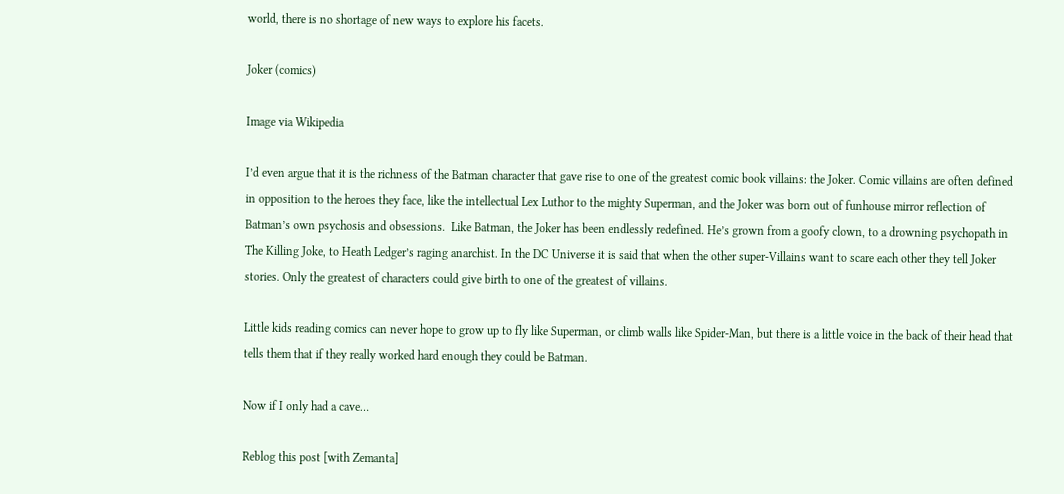world, there is no shortage of new ways to explore his facets.

Joker (comics)

Image via Wikipedia

I’d even argue that it is the richness of the Batman character that gave rise to one of the greatest comic book villains: the Joker. Comic villains are often defined in opposition to the heroes they face, like the intellectual Lex Luthor to the mighty Superman, and the Joker was born out of funhouse mirror reflection of Batman’s own psychosis and obsessions.  Like Batman, the Joker has been endlessly redefined. He’s grown from a goofy clown, to a drowning psychopath in The Killing Joke, to Heath Ledger’s raging anarchist. In the DC Universe it is said that when the other super-Villains want to scare each other they tell Joker stories. Only the greatest of characters could give birth to one of the greatest of villains.

Little kids reading comics can never hope to grow up to fly like Superman, or climb walls like Spider-Man, but there is a little voice in the back of their head that tells them that if they really worked hard enough they could be Batman.

Now if I only had a cave…

Reblog this post [with Zemanta]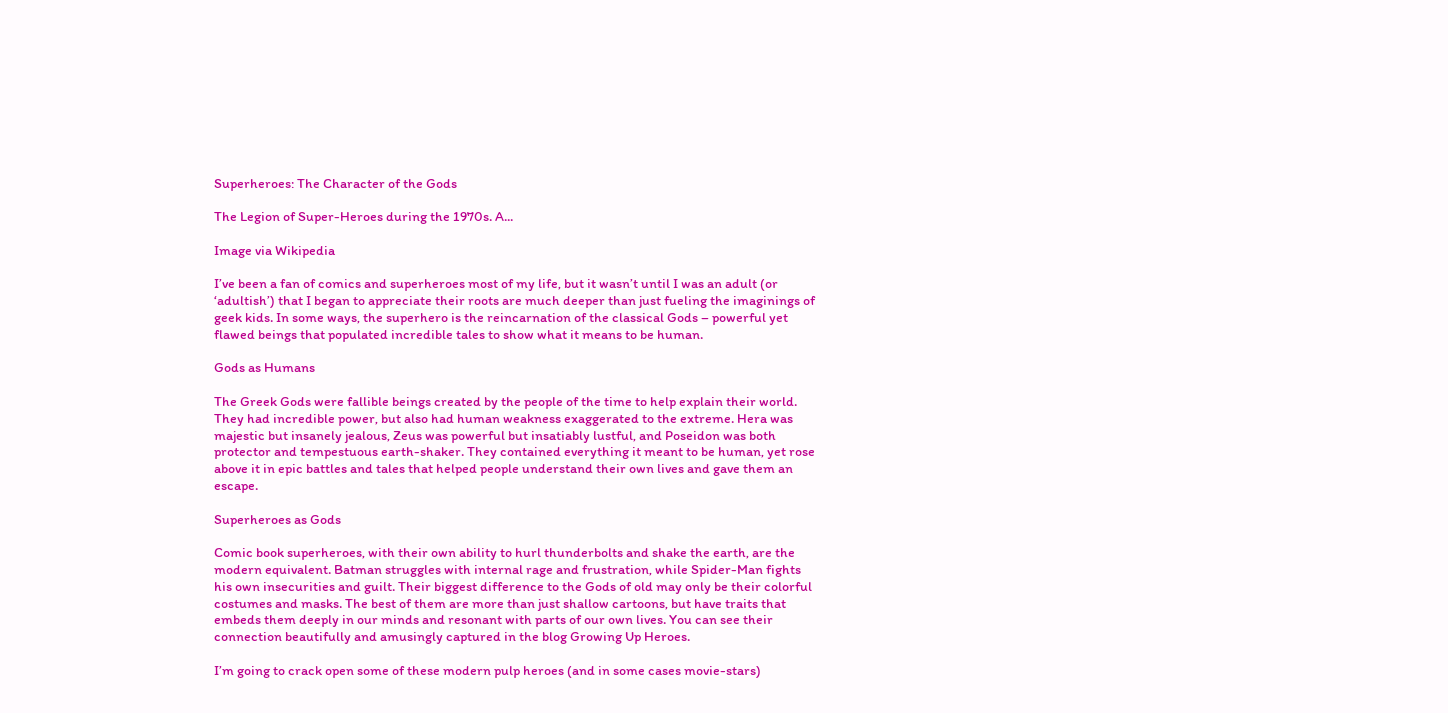Superheroes: The Character of the Gods

The Legion of Super-Heroes during the 1970s. A...

Image via Wikipedia

I’ve been a fan of comics and superheroes most of my life, but it wasn’t until I was an adult (or ‘adultish’) that I began to appreciate their roots are much deeper than just fueling the imaginings of geek kids. In some ways, the superhero is the reincarnation of the classical Gods – powerful yet flawed beings that populated incredible tales to show what it means to be human.

Gods as Humans

The Greek Gods were fallible beings created by the people of the time to help explain their world. They had incredible power, but also had human weakness exaggerated to the extreme. Hera was majestic but insanely jealous, Zeus was powerful but insatiably lustful, and Poseidon was both protector and tempestuous earth-shaker. They contained everything it meant to be human, yet rose above it in epic battles and tales that helped people understand their own lives and gave them an escape.

Superheroes as Gods

Comic book superheroes, with their own ability to hurl thunderbolts and shake the earth, are the modern equivalent. Batman struggles with internal rage and frustration, while Spider-Man fights his own insecurities and guilt. Their biggest difference to the Gods of old may only be their colorful costumes and masks. The best of them are more than just shallow cartoons, but have traits that embeds them deeply in our minds and resonant with parts of our own lives. You can see their connection beautifully and amusingly captured in the blog Growing Up Heroes.

I’m going to crack open some of these modern pulp heroes (and in some cases movie-stars)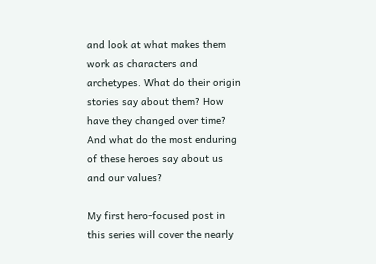and look at what makes them work as characters and archetypes. What do their origin stories say about them? How have they changed over time? And what do the most enduring of these heroes say about us and our values?

My first hero-focused post in this series will cover the nearly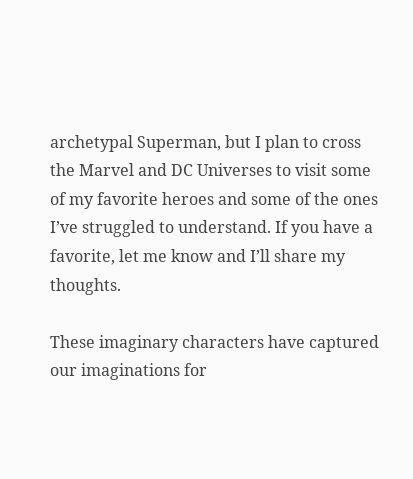archetypal Superman, but I plan to cross the Marvel and DC Universes to visit some of my favorite heroes and some of the ones I’ve struggled to understand. If you have a favorite, let me know and I’ll share my thoughts.

These imaginary characters have captured our imaginations for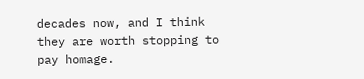decades now, and I think they are worth stopping to pay homage.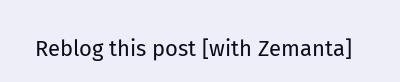Reblog this post [with Zemanta]